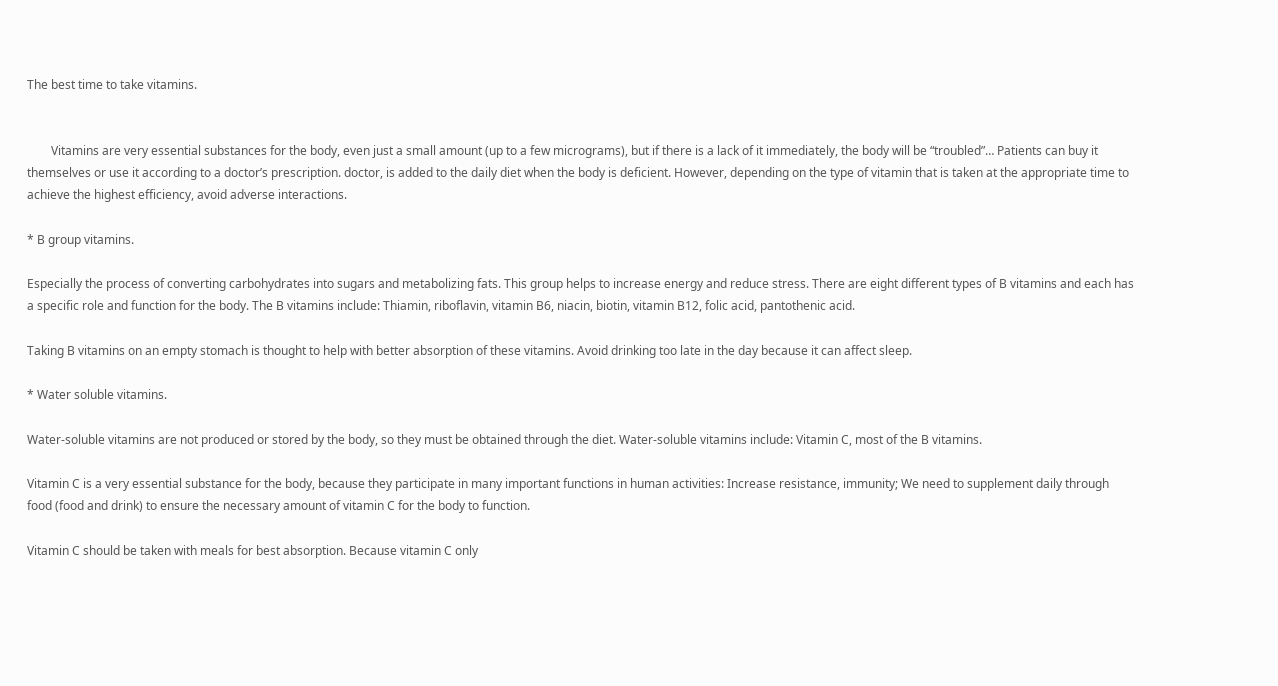The best time to take vitamins.


        Vitamins are very essential substances for the body, even just a small amount (up to a few micrograms), but if there is a lack of it immediately, the body will be “troubled”… Patients can buy it themselves or use it according to a doctor’s prescription. doctor, is added to the daily diet when the body is deficient. However, depending on the type of vitamin that is taken at the appropriate time to achieve the highest efficiency, avoid adverse interactions.

* B group vitamins.

Especially the process of converting carbohydrates into sugars and metabolizing fats. This group helps to increase energy and reduce stress. There are eight different types of B vitamins and each has a specific role and function for the body. The B vitamins include: Thiamin, riboflavin, vitamin B6, niacin, biotin, vitamin B12, folic acid, pantothenic acid.

Taking B vitamins on an empty stomach is thought to help with better absorption of these vitamins. Avoid drinking too late in the day because it can affect sleep.

* Water soluble vitamins.

Water-soluble vitamins are not produced or stored by the body, so they must be obtained through the diet. Water-soluble vitamins include: Vitamin C, most of the B vitamins.

Vitamin C is a very essential substance for the body, because they participate in many important functions in human activities: Increase resistance, immunity; We need to supplement daily through food (food and drink) to ensure the necessary amount of vitamin C for the body to function.

Vitamin C should be taken with meals for best absorption. Because vitamin C only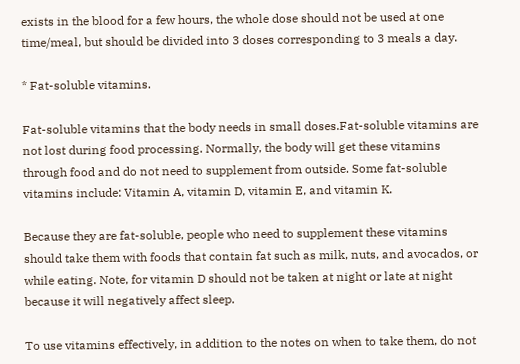exists in the blood for a few hours, the whole dose should not be used at one time/meal, but should be divided into 3 doses corresponding to 3 meals a day.

* Fat-soluble vitamins.

Fat-soluble vitamins that the body needs in small doses.Fat-soluble vitamins are not lost during food processing. Normally, the body will get these vitamins through food and do not need to supplement from outside. Some fat-soluble vitamins include: Vitamin A, vitamin D, vitamin E, and vitamin K.

Because they are fat-soluble, people who need to supplement these vitamins should take them with foods that contain fat such as milk, nuts, and avocados, or while eating. Note, for vitamin D should not be taken at night or late at night because it will negatively affect sleep.

To use vitamins effectively, in addition to the notes on when to take them, do not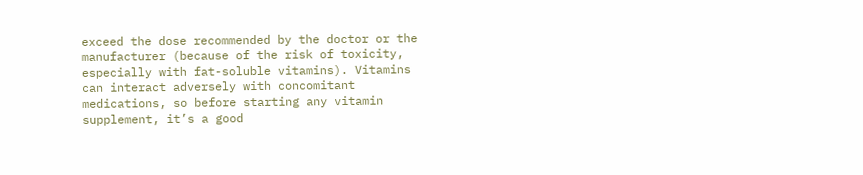exceed the dose recommended by the doctor or the manufacturer (because of the risk of toxicity, especially with fat-soluble vitamins). Vitamins can interact adversely with concomitant medications, so before starting any vitamin supplement, it’s a good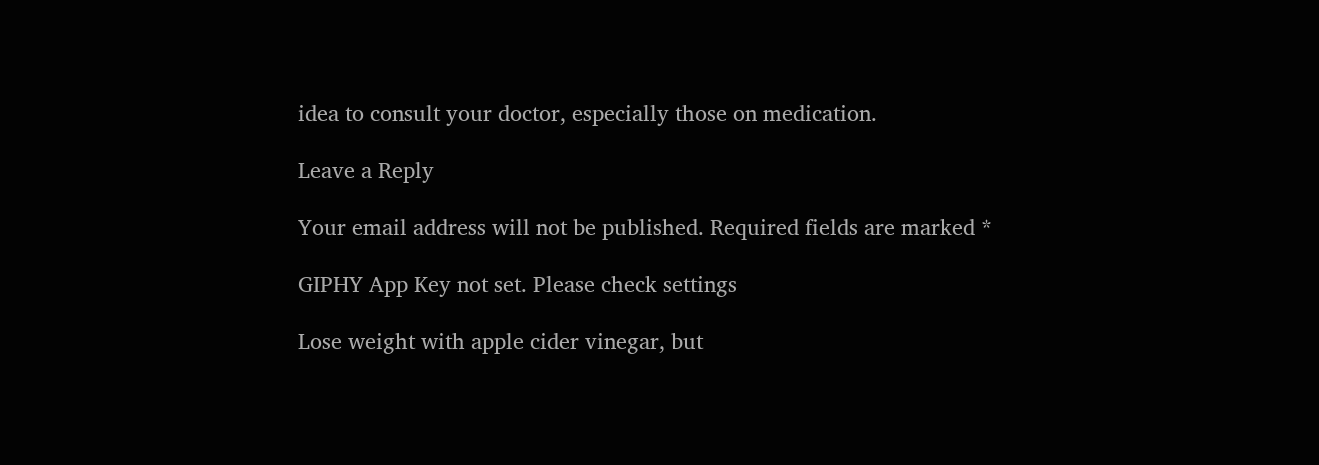idea to consult your doctor, especially those on medication.

Leave a Reply

Your email address will not be published. Required fields are marked *

GIPHY App Key not set. Please check settings

Lose weight with apple cider vinegar, but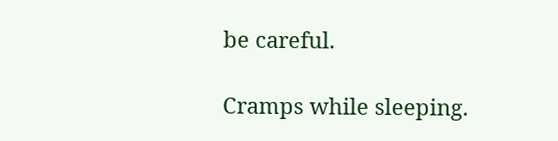be careful.

Cramps while sleeping.